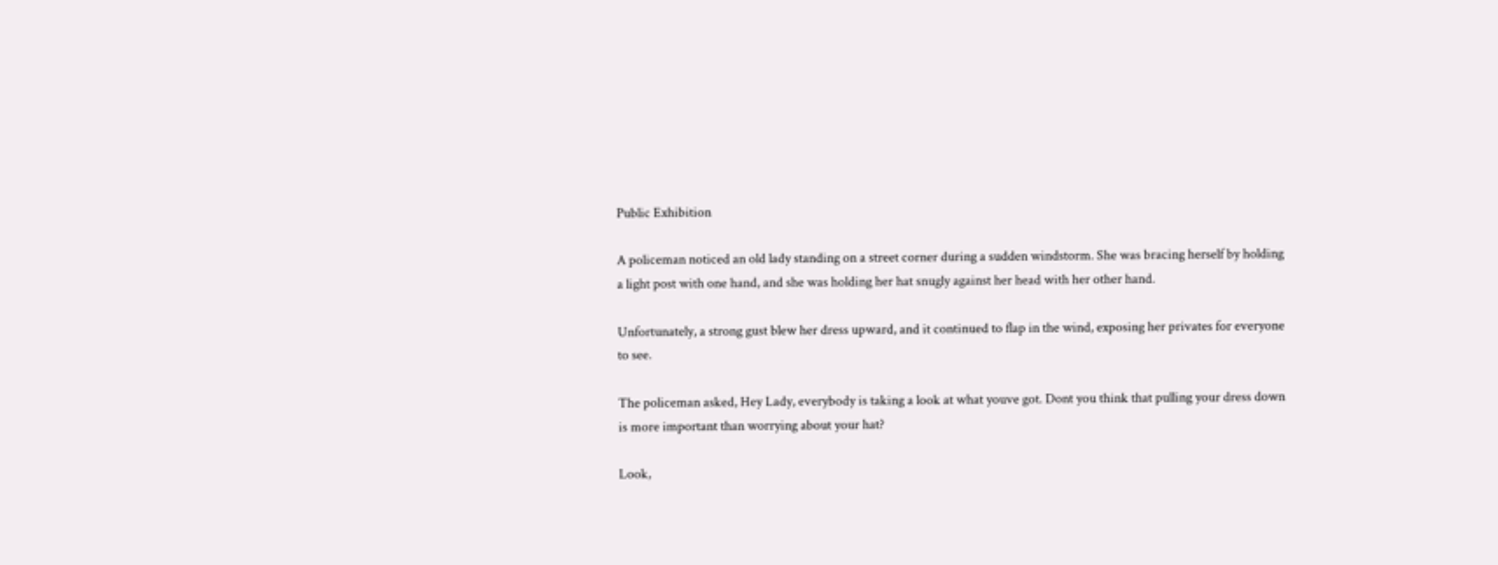Public Exhibition

A policeman noticed an old lady standing on a street corner during a sudden windstorm. She was bracing herself by holding a light post with one hand, and she was holding her hat snugly against her head with her other hand.

Unfortunately, a strong gust blew her dress upward, and it continued to flap in the wind, exposing her privates for everyone to see.

The policeman asked, Hey Lady, everybody is taking a look at what youve got. Dont you think that pulling your dress down is more important than worrying about your hat?

Look,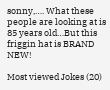sonny,…. What these people are looking at is 85 years old…But this friggin hat is BRAND NEW!

Most viewed Jokes (20)